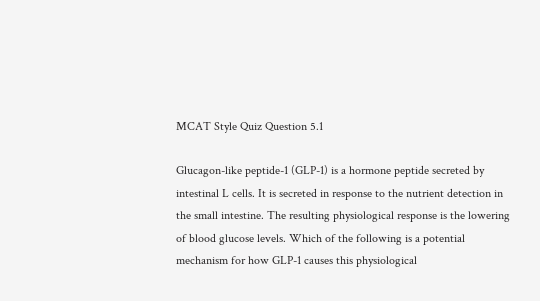MCAT Style Quiz Question 5.1

Glucagon-like peptide-1 (GLP-1) is a hormone peptide secreted by intestinal L cells. It is secreted in response to the nutrient detection in the small intestine. The resulting physiological response is the lowering of blood glucose levels. Which of the following is a potential mechanism for how GLP-1 causes this physiological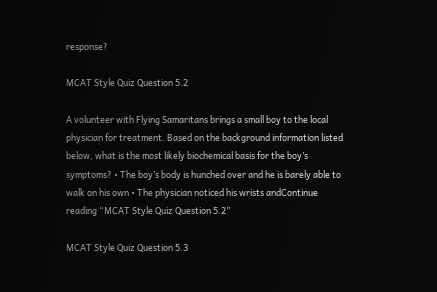response?

MCAT Style Quiz Question 5.2

A volunteer with Flying Samaritans brings a small boy to the local physician for treatment. Based on the background information listed below, what is the most likely biochemical basis for the boy’s symptoms? • The boy’s body is hunched over and he is barely able to walk on his own • The physician noticed his wrists andContinue reading “MCAT Style Quiz Question 5.2”

MCAT Style Quiz Question 5.3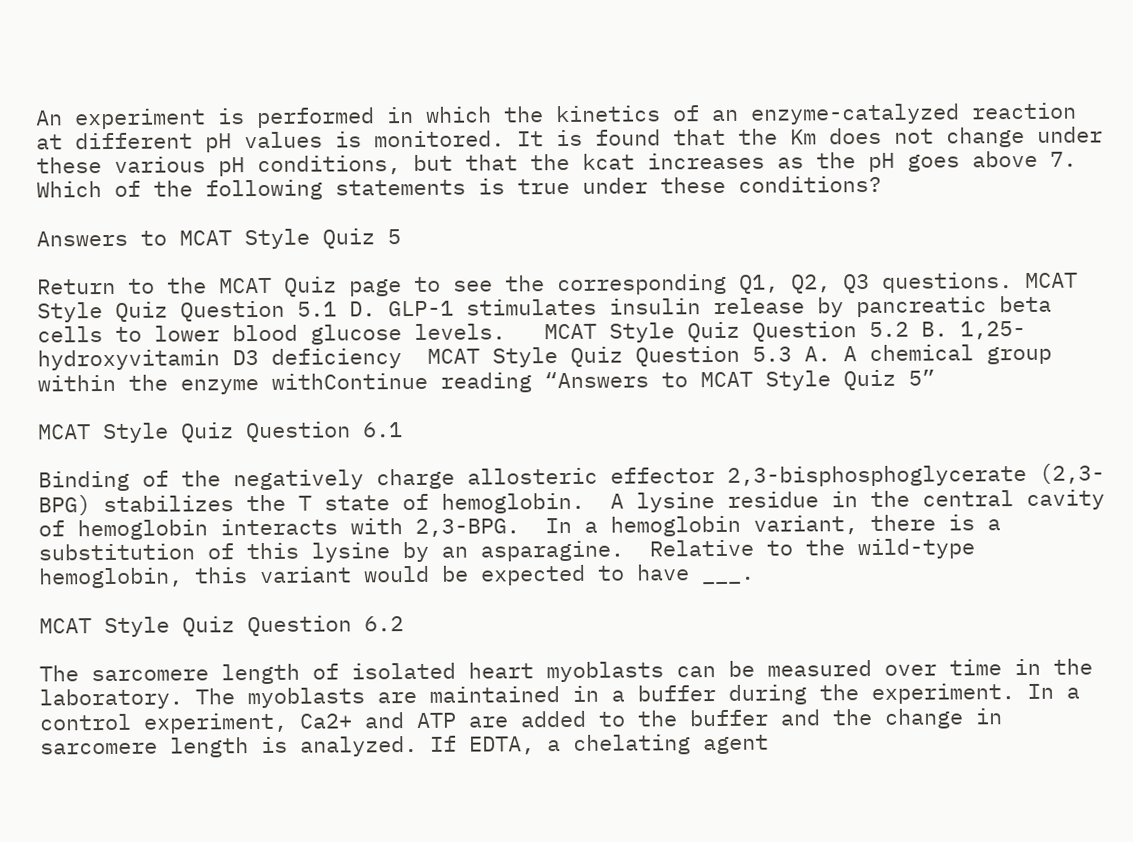An experiment is performed in which the kinetics of an enzyme-catalyzed reaction at different pH values is monitored. It is found that the Km does not change under these various pH conditions, but that the kcat increases as the pH goes above 7. Which of the following statements is true under these conditions?

Answers to MCAT Style Quiz 5

Return to the MCAT Quiz page to see the corresponding Q1, Q2, Q3 questions. MCAT Style Quiz Question 5.1 D. GLP-1 stimulates insulin release by pancreatic beta cells to lower blood glucose levels.   MCAT Style Quiz Question 5.2 B. 1,25-hydroxyvitamin D3 deficiency  MCAT Style Quiz Question 5.3 A. A chemical group within the enzyme withContinue reading “Answers to MCAT Style Quiz 5”

MCAT Style Quiz Question 6.1

Binding of the negatively charge allosteric effector 2,3-bisphosphoglycerate (2,3-BPG) stabilizes the T state of hemoglobin.  A lysine residue in the central cavity of hemoglobin interacts with 2,3-BPG.  In a hemoglobin variant, there is a substitution of this lysine by an asparagine.  Relative to the wild-type hemoglobin, this variant would be expected to have ___.

MCAT Style Quiz Question 6.2

The sarcomere length of isolated heart myoblasts can be measured over time in the laboratory. The myoblasts are maintained in a buffer during the experiment. In a control experiment, Ca2+ and ATP are added to the buffer and the change in sarcomere length is analyzed. If EDTA, a chelating agent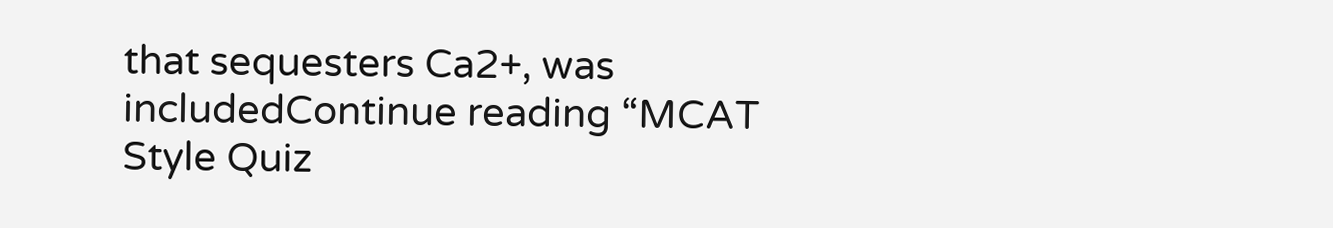that sequesters Ca2+, was includedContinue reading “MCAT Style Quiz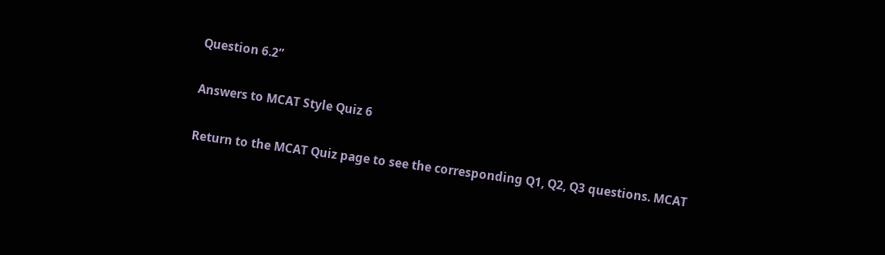Question 6.2”

Answers to MCAT Style Quiz 6

Return to the MCAT Quiz page to see the corresponding Q1, Q2, Q3 questions. MCAT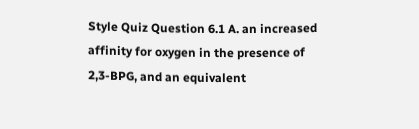Style Quiz Question 6.1 A. an increased affinity for oxygen in the presence of 2,3-BPG, and an equivalent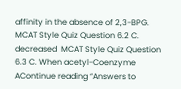affinity in the absence of 2,3-BPG.  MCAT Style Quiz Question 6.2 C. decreased  MCAT Style Quiz Question 6.3 C. When acetyl-Coenzyme AContinue reading “Answers to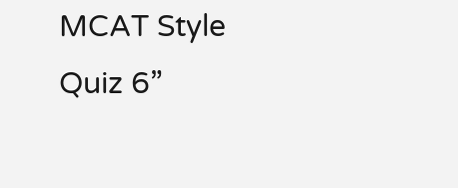MCAT Style Quiz 6”